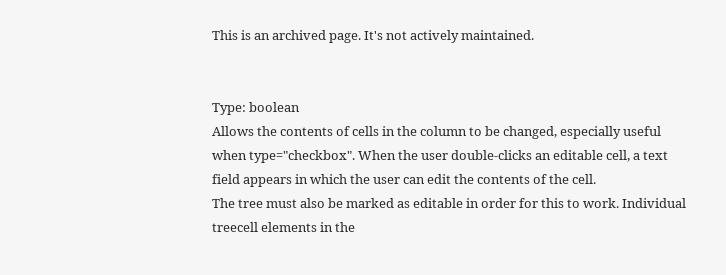This is an archived page. It's not actively maintained.


Type: boolean
Allows the contents of cells in the column to be changed, especially useful when type="checkbox". When the user double-clicks an editable cell, a text field appears in which the user can edit the contents of the cell.
The tree must also be marked as editable in order for this to work. Individual treecell elements in the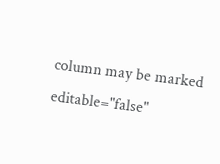column may be marked editable="false"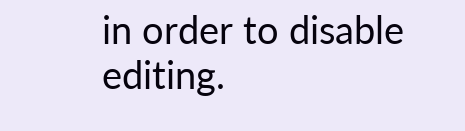in order to disable editing.